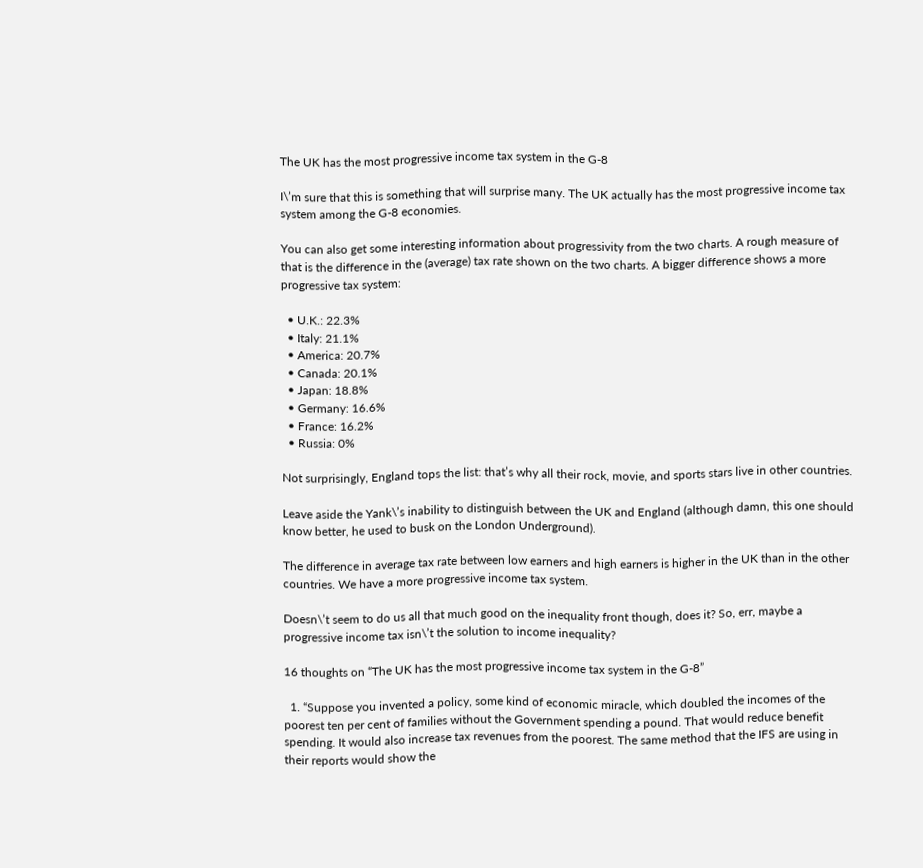The UK has the most progressive income tax system in the G-8

I\’m sure that this is something that will surprise many. The UK actually has the most progressive income tax system among the G-8 economies.

You can also get some interesting information about progressivity from the two charts. A rough measure of that is the difference in the (average) tax rate shown on the two charts. A bigger difference shows a more progressive tax system:

  • U.K.: 22.3%
  • Italy: 21.1%
  • America: 20.7%
  • Canada: 20.1%
  • Japan: 18.8%
  • Germany: 16.6%
  • France: 16.2%
  • Russia: 0%

Not surprisingly, England tops the list: that’s why all their rock, movie, and sports stars live in other countries.

Leave aside the Yank\’s inability to distinguish between the UK and England (although damn, this one should know better, he used to busk on the London Underground).

The difference in average tax rate between low earners and high earners is higher in the UK than in the other countries. We have a more progressive income tax system.

Doesn\’t seem to do us all that much good on the inequality front though, does it? So, err, maybe a progressive income tax isn\’t the solution to income inequality?

16 thoughts on “The UK has the most progressive income tax system in the G-8”

  1. “Suppose you invented a policy, some kind of economic miracle, which doubled the incomes of the poorest ten per cent of families without the Government spending a pound. That would reduce benefit spending. It would also increase tax revenues from the poorest. The same method that the IFS are using in their reports would show the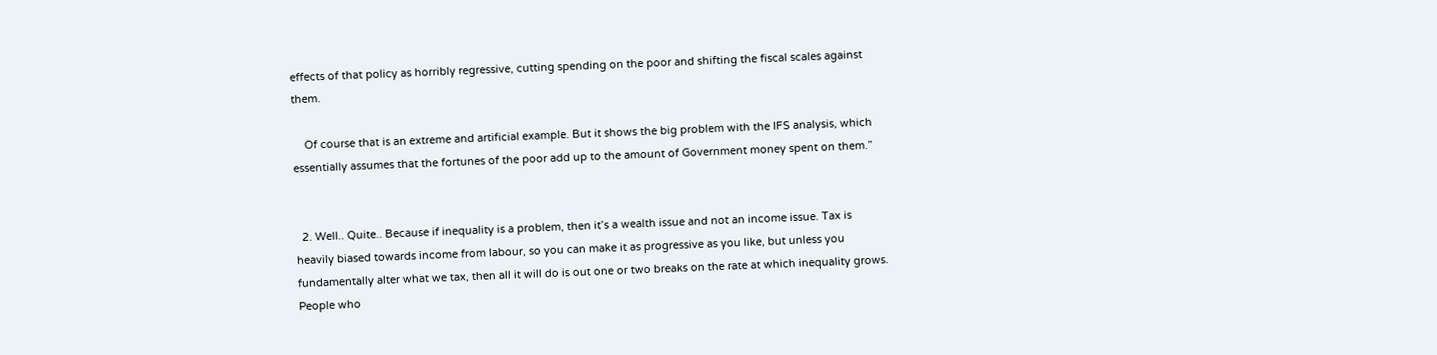effects of that policy as horribly regressive, cutting spending on the poor and shifting the fiscal scales against them.

    Of course that is an extreme and artificial example. But it shows the big problem with the IFS analysis, which essentially assumes that the fortunes of the poor add up to the amount of Government money spent on them.”


  2. Well.. Quite.. Because if inequality is a problem, then it’s a wealth issue and not an income issue. Tax is heavily biased towards income from labour, so you can make it as progressive as you like, but unless you fundamentally alter what we tax, then all it will do is out one or two breaks on the rate at which inequality grows. People who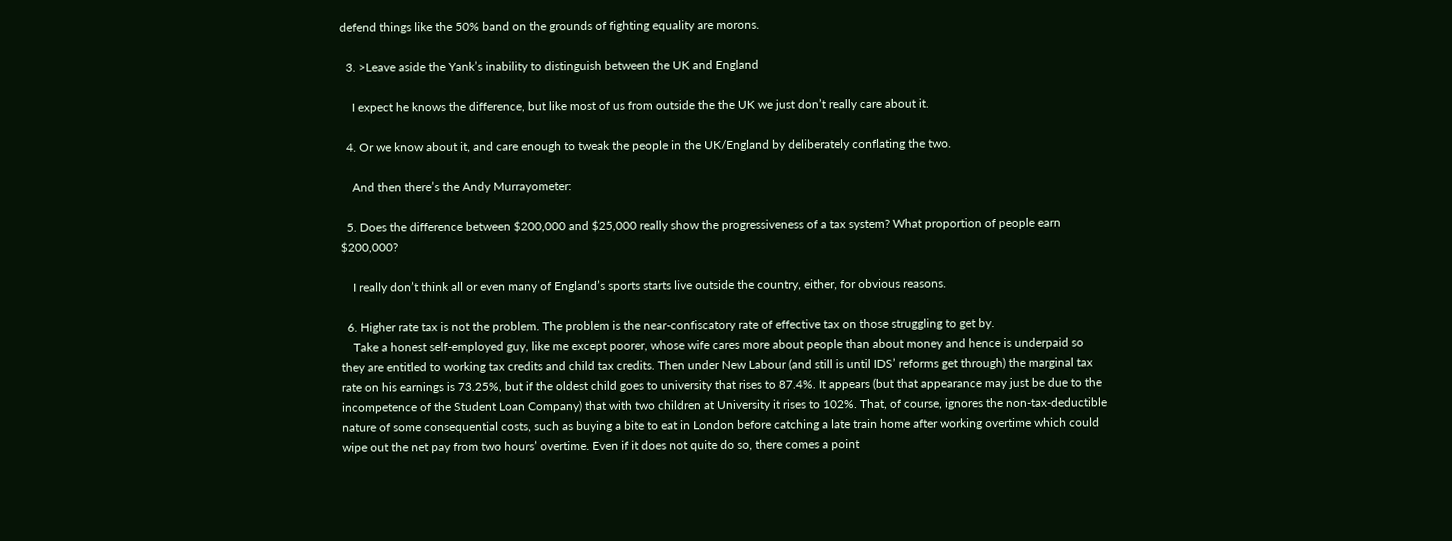defend things like the 50% band on the grounds of fighting equality are morons.

  3. >Leave aside the Yank’s inability to distinguish between the UK and England

    I expect he knows the difference, but like most of us from outside the the UK we just don’t really care about it.

  4. Or we know about it, and care enough to tweak the people in the UK/England by deliberately conflating the two.

    And then there’s the Andy Murrayometer:

  5. Does the difference between $200,000 and $25,000 really show the progressiveness of a tax system? What proportion of people earn $200,000?

    I really don’t think all or even many of England’s sports starts live outside the country, either, for obvious reasons.

  6. Higher rate tax is not the problem. The problem is the near-confiscatory rate of effective tax on those struggling to get by.
    Take a honest self-employed guy, like me except poorer, whose wife cares more about people than about money and hence is underpaid so they are entitled to working tax credits and child tax credits. Then under New Labour (and still is until IDS’ reforms get through) the marginal tax rate on his earnings is 73.25%, but if the oldest child goes to university that rises to 87.4%. It appears (but that appearance may just be due to the incompetence of the Student Loan Company) that with two children at University it rises to 102%. That, of course, ignores the non-tax-deductible nature of some consequential costs, such as buying a bite to eat in London before catching a late train home after working overtime which could wipe out the net pay from two hours’ overtime. Even if it does not quite do so, there comes a point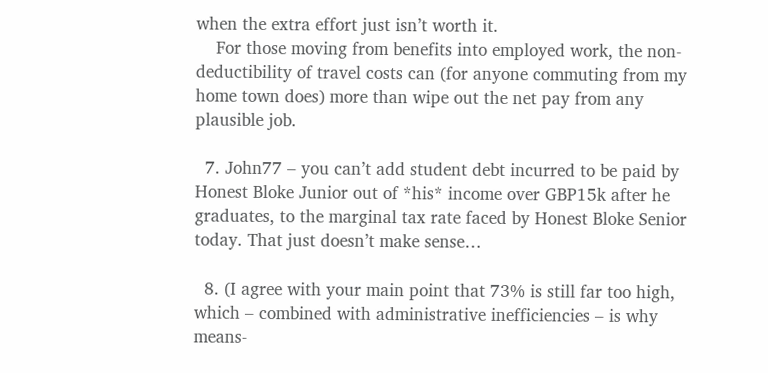when the extra effort just isn’t worth it.
    For those moving from benefits into employed work, the non-deductibility of travel costs can (for anyone commuting from my home town does) more than wipe out the net pay from any plausible job.

  7. John77 – you can’t add student debt incurred to be paid by Honest Bloke Junior out of *his* income over GBP15k after he graduates, to the marginal tax rate faced by Honest Bloke Senior today. That just doesn’t make sense…

  8. (I agree with your main point that 73% is still far too high, which – combined with administrative inefficiencies – is why means-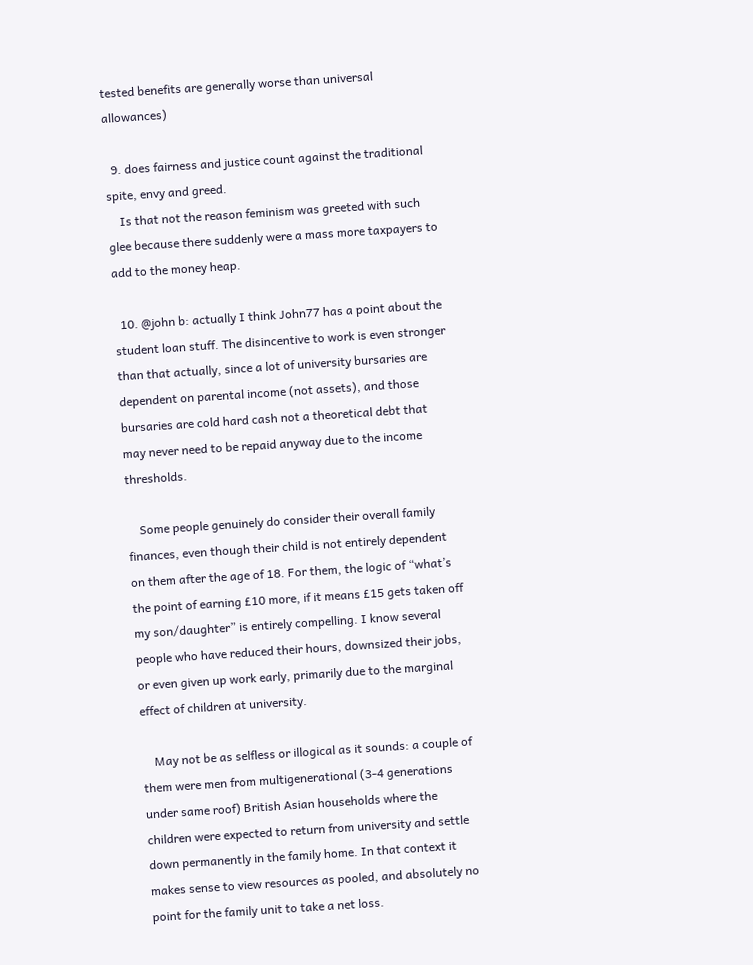tested benefits are generally worse than universal allowances)

  9. does fairness and justice count against the traditional spite, envy and greed.
    Is that not the reason feminism was greeted with such glee because there suddenly were a mass more taxpayers to add to the money heap.

  10. @john b: actually I think John77 has a point about the student loan stuff. The disincentive to work is even stronger than that actually, since a lot of university bursaries are dependent on parental income (not assets), and those bursaries are cold hard cash not a theoretical debt that may never need to be repaid anyway due to the income thresholds.

    Some people genuinely do consider their overall family finances, even though their child is not entirely dependent on them after the age of 18. For them, the logic of “what’s the point of earning £10 more, if it means £15 gets taken off my son/daughter” is entirely compelling. I know several people who have reduced their hours, downsized their jobs, or even given up work early, primarily due to the marginal effect of children at university.

    May not be as selfless or illogical as it sounds: a couple of them were men from multigenerational (3-4 generations under same roof) British Asian households where the children were expected to return from university and settle down permanently in the family home. In that context it makes sense to view resources as pooled, and absolutely no point for the family unit to take a net loss.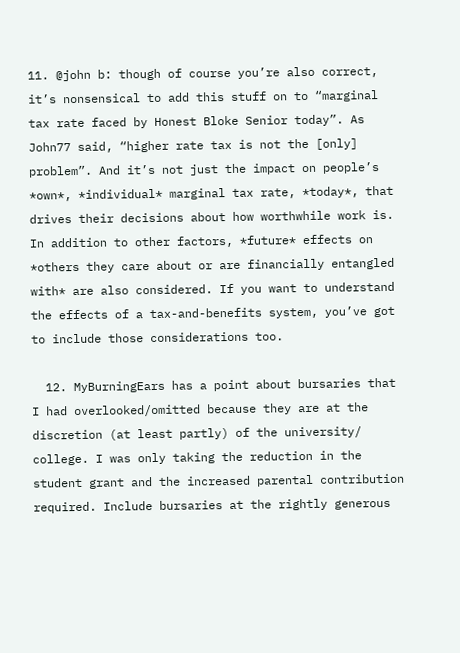11. @john b: though of course you’re also correct, it’s nonsensical to add this stuff on to “marginal tax rate faced by Honest Bloke Senior today”. As John77 said, “higher rate tax is not the [only] problem”. And it’s not just the impact on people’s *own*, *individual* marginal tax rate, *today*, that drives their decisions about how worthwhile work is. In addition to other factors, *future* effects on *others they care about or are financially entangled with* are also considered. If you want to understand the effects of a tax-and-benefits system, you’ve got to include those considerations too.

  12. MyBurningEars has a point about bursaries that I had overlooked/omitted because they are at the discretion (at least partly) of the university/ college. I was only taking the reduction in the student grant and the increased parental contribution required. Include bursaries at the rightly generous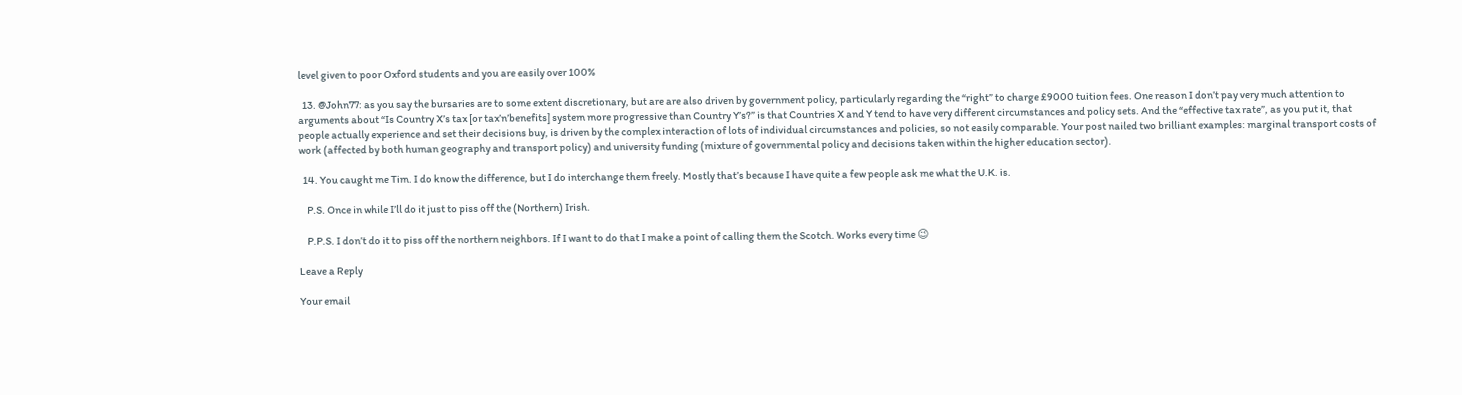level given to poor Oxford students and you are easily over 100%

  13. @John77: as you say the bursaries are to some extent discretionary, but are are also driven by government policy, particularly regarding the “right” to charge £9000 tuition fees. One reason I don’t pay very much attention to arguments about “Is Country X’s tax [or tax’n’benefits] system more progressive than Country Y’s?” is that Countries X and Y tend to have very different circumstances and policy sets. And the “effective tax rate”, as you put it, that people actually experience and set their decisions buy, is driven by the complex interaction of lots of individual circumstances and policies, so not easily comparable. Your post nailed two brilliant examples: marginal transport costs of work (affected by both human geography and transport policy) and university funding (mixture of governmental policy and decisions taken within the higher education sector).

  14. You caught me Tim. I do know the difference, but I do interchange them freely. Mostly that’s because I have quite a few people ask me what the U.K. is.

    P.S. Once in while I’ll do it just to piss off the (Northern) Irish.

    P.P.S. I don’t do it to piss off the northern neighbors. If I want to do that I make a point of calling them the Scotch. Works every time 😉

Leave a Reply

Your email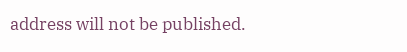address will not be published.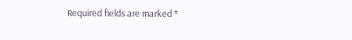Required fields are marked *